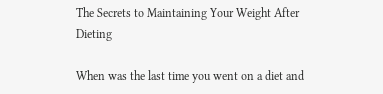The Secrets to Maintaining Your Weight After Dieting

When was the last time you went on a diet and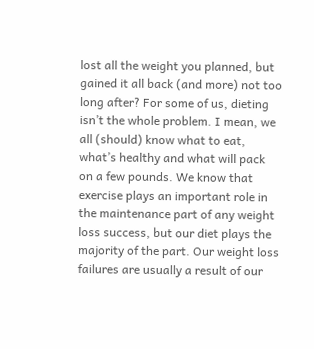lost all the weight you planned, but gained it all back (and more) not too long after? For some of us, dieting isn’t the whole problem. I mean, we all (should) know what to eat, what’s healthy and what will pack on a few pounds. We know that exercise plays an important role in the maintenance part of any weight loss success, but our diet plays the majority of the part. Our weight loss failures are usually a result of our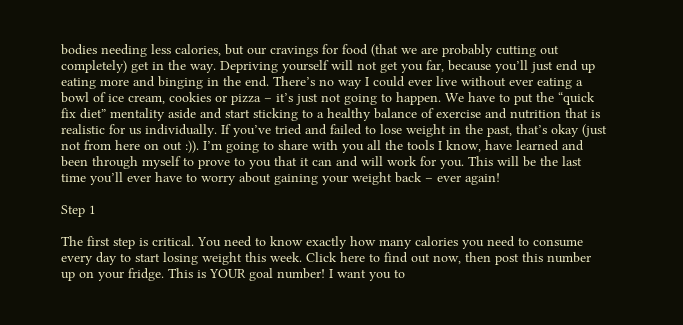bodies needing less calories, but our cravings for food (that we are probably cutting out completely) get in the way. Depriving yourself will not get you far, because you’ll just end up eating more and binging in the end. There’s no way I could ever live without ever eating a bowl of ice cream, cookies or pizza – it’s just not going to happen. We have to put the “quick fix diet” mentality aside and start sticking to a healthy balance of exercise and nutrition that is realistic for us individually. If you’ve tried and failed to lose weight in the past, that’s okay (just not from here on out :)). I’m going to share with you all the tools I know, have learned and been through myself to prove to you that it can and will work for you. This will be the last time you’ll ever have to worry about gaining your weight back – ever again!

Step 1

The first step is critical. You need to know exactly how many calories you need to consume every day to start losing weight this week. Click here to find out now, then post this number up on your fridge. This is YOUR goal number! I want you to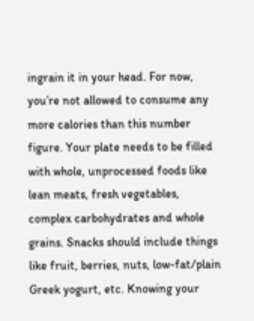ingrain it in your head. For now, you’re not allowed to consume any more calories than this number figure. Your plate needs to be filled with whole, unprocessed foods like lean meats, fresh vegetables, complex carbohydrates and whole grains. Snacks should include things like fruit, berries, nuts, low-fat/plain Greek yogurt, etc. Knowing your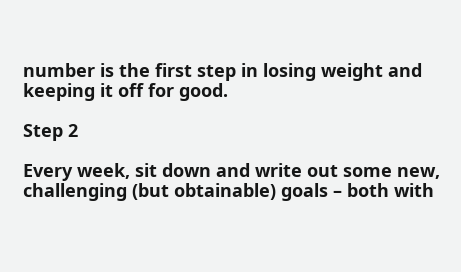number is the first step in losing weight and keeping it off for good.

Step 2

Every week, sit down and write out some new, challenging (but obtainable) goals – both with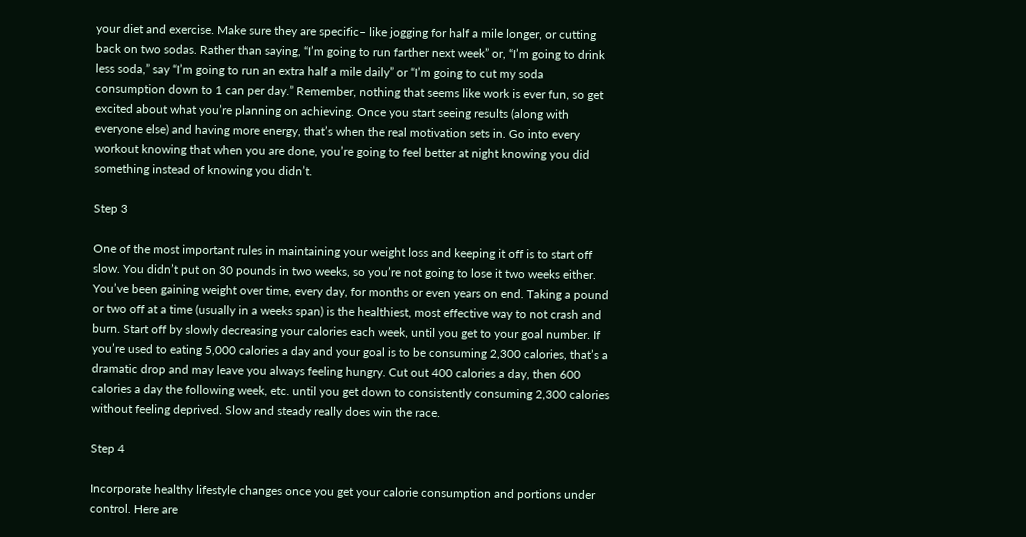your diet and exercise. Make sure they are specific– like jogging for half a mile longer, or cutting back on two sodas. Rather than saying, “I’m going to run farther next week” or, “I’m going to drink less soda,” say “I’m going to run an extra half a mile daily” or “I’m going to cut my soda consumption down to 1 can per day.” Remember, nothing that seems like work is ever fun, so get excited about what you’re planning on achieving. Once you start seeing results (along with everyone else) and having more energy, that’s when the real motivation sets in. Go into every workout knowing that when you are done, you’re going to feel better at night knowing you did something instead of knowing you didn’t.

Step 3

One of the most important rules in maintaining your weight loss and keeping it off is to start off slow. You didn’t put on 30 pounds in two weeks, so you’re not going to lose it two weeks either. You’ve been gaining weight over time, every day, for months or even years on end. Taking a pound or two off at a time (usually in a weeks span) is the healthiest, most effective way to not crash and burn. Start off by slowly decreasing your calories each week, until you get to your goal number. If you’re used to eating 5,000 calories a day and your goal is to be consuming 2,300 calories, that’s a dramatic drop and may leave you always feeling hungry. Cut out 400 calories a day, then 600 calories a day the following week, etc. until you get down to consistently consuming 2,300 calories without feeling deprived. Slow and steady really does win the race.

Step 4

Incorporate healthy lifestyle changes once you get your calorie consumption and portions under control. Here are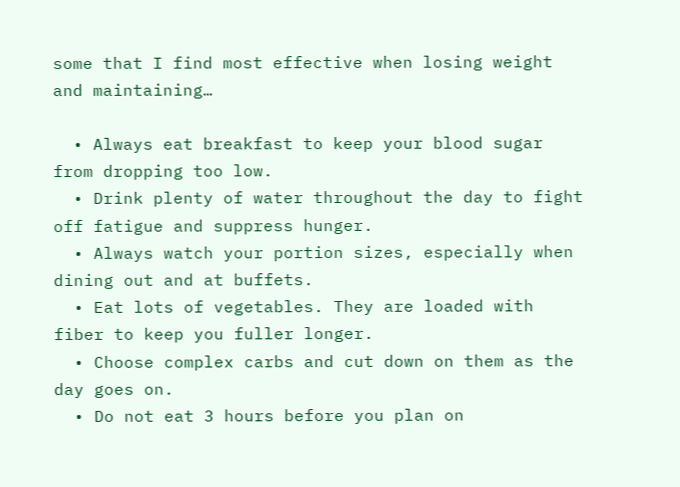some that I find most effective when losing weight and maintaining…

  • Always eat breakfast to keep your blood sugar from dropping too low.
  • Drink plenty of water throughout the day to fight off fatigue and suppress hunger.
  • Always watch your portion sizes, especially when dining out and at buffets.
  • Eat lots of vegetables. They are loaded with fiber to keep you fuller longer.
  • Choose complex carbs and cut down on them as the day goes on.
  • Do not eat 3 hours before you plan on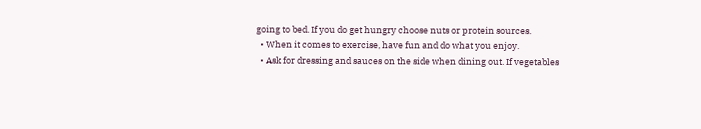going to bed. If you do get hungry choose nuts or protein sources.
  • When it comes to exercise, have fun and do what you enjoy.
  • Ask for dressing and sauces on the side when dining out. If vegetables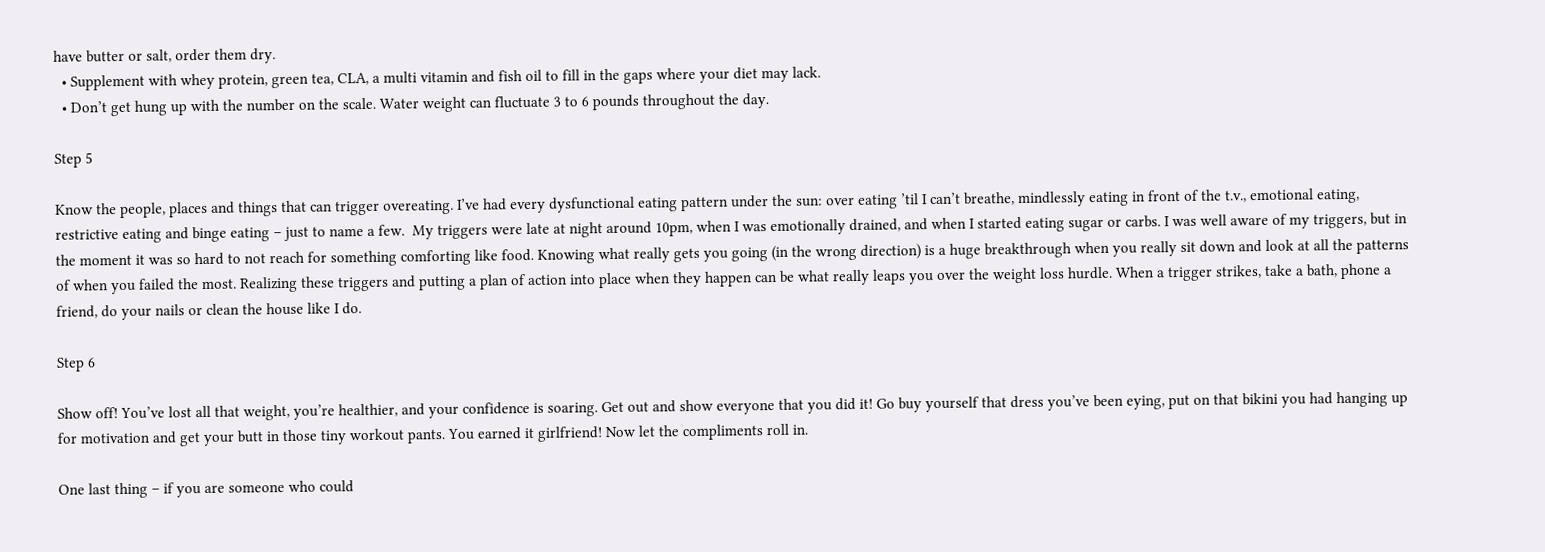have butter or salt, order them dry.
  • Supplement with whey protein, green tea, CLA, a multi vitamin and fish oil to fill in the gaps where your diet may lack.
  • Don’t get hung up with the number on the scale. Water weight can fluctuate 3 to 6 pounds throughout the day.

Step 5

Know the people, places and things that can trigger overeating. I’ve had every dysfunctional eating pattern under the sun: over eating ’til I can’t breathe, mindlessly eating in front of the t.v., emotional eating, restrictive eating and binge eating – just to name a few.  My triggers were late at night around 10pm, when I was emotionally drained, and when I started eating sugar or carbs. I was well aware of my triggers, but in the moment it was so hard to not reach for something comforting like food. Knowing what really gets you going (in the wrong direction) is a huge breakthrough when you really sit down and look at all the patterns of when you failed the most. Realizing these triggers and putting a plan of action into place when they happen can be what really leaps you over the weight loss hurdle. When a trigger strikes, take a bath, phone a friend, do your nails or clean the house like I do.

Step 6

Show off! You’ve lost all that weight, you’re healthier, and your confidence is soaring. Get out and show everyone that you did it! Go buy yourself that dress you’ve been eying, put on that bikini you had hanging up for motivation and get your butt in those tiny workout pants. You earned it girlfriend! Now let the compliments roll in.

One last thing – if you are someone who could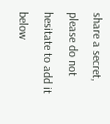share a secret, please do not hesitate to add it below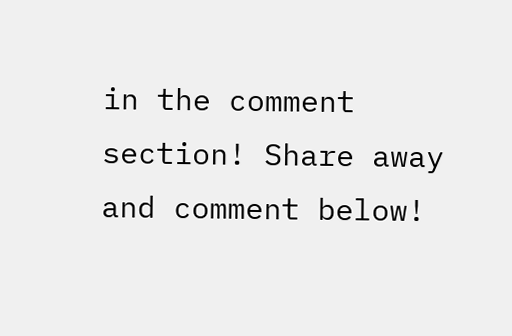in the comment section! Share away and comment below!